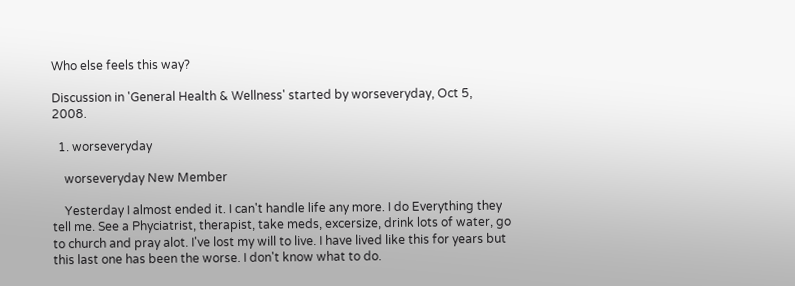Who else feels this way?

Discussion in 'General Health & Wellness' started by worseveryday, Oct 5, 2008.

  1. worseveryday

    worseveryday New Member

    Yesterday I almost ended it. I can't handle life any more. I do Everything they tell me. See a Phyciatrist, therapist, take meds, excersize, drink lots of water, go to church and pray alot. I've lost my will to live. I have lived like this for years but this last one has been the worse. I don't know what to do.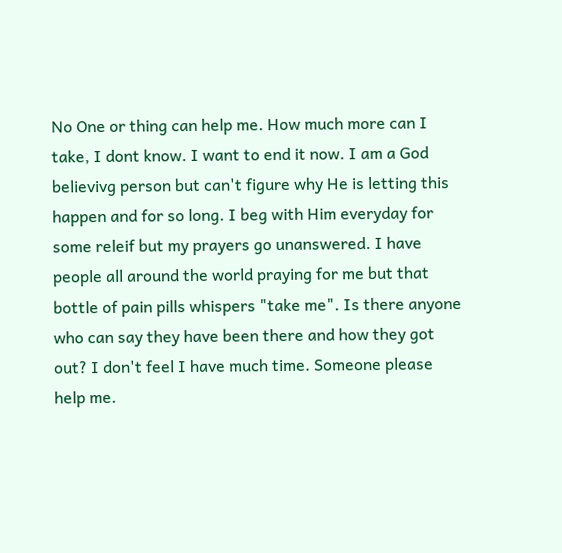No One or thing can help me. How much more can I take, I dont know. I want to end it now. I am a God believivg person but can't figure why He is letting this happen and for so long. I beg with Him everyday for some releif but my prayers go unanswered. I have people all around the world praying for me but that bottle of pain pills whispers "take me". Is there anyone who can say they have been there and how they got out? I don't feel I have much time. Someone please help me.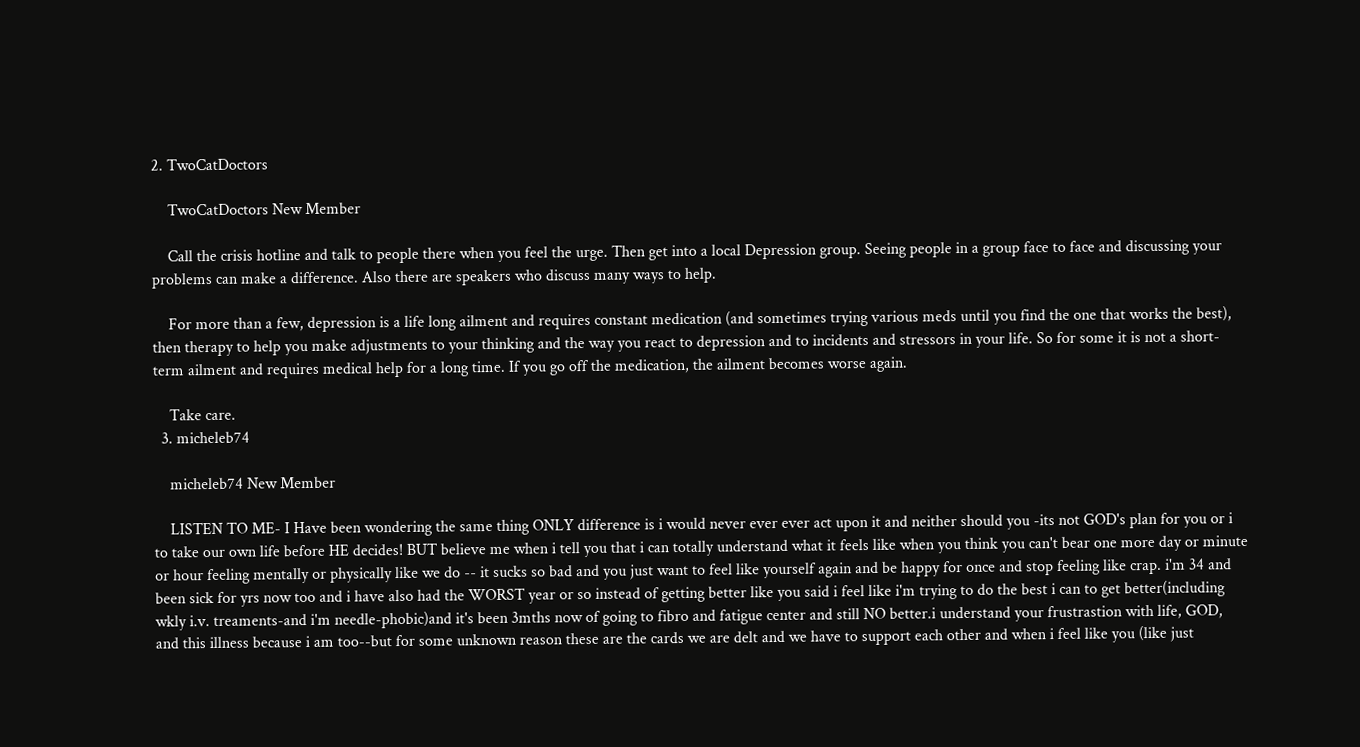2. TwoCatDoctors

    TwoCatDoctors New Member

    Call the crisis hotline and talk to people there when you feel the urge. Then get into a local Depression group. Seeing people in a group face to face and discussing your problems can make a difference. Also there are speakers who discuss many ways to help.

    For more than a few, depression is a life long ailment and requires constant medication (and sometimes trying various meds until you find the one that works the best), then therapy to help you make adjustments to your thinking and the way you react to depression and to incidents and stressors in your life. So for some it is not a short-term ailment and requires medical help for a long time. If you go off the medication, the ailment becomes worse again.

    Take care.
  3. micheleb74

    micheleb74 New Member

    LISTEN TO ME- I Have been wondering the same thing ONLY difference is i would never ever ever act upon it and neither should you -its not GOD's plan for you or i to take our own life before HE decides! BUT believe me when i tell you that i can totally understand what it feels like when you think you can't bear one more day or minute or hour feeling mentally or physically like we do -- it sucks so bad and you just want to feel like yourself again and be happy for once and stop feeling like crap. i'm 34 and been sick for yrs now too and i have also had the WORST year or so instead of getting better like you said i feel like i'm trying to do the best i can to get better(including wkly i.v. treaments-and i'm needle-phobic)and it's been 3mths now of going to fibro and fatigue center and still NO better.i understand your frustrastion with life, GOD, and this illness because i am too--but for some unknown reason these are the cards we are delt and we have to support each other and when i feel like you (like just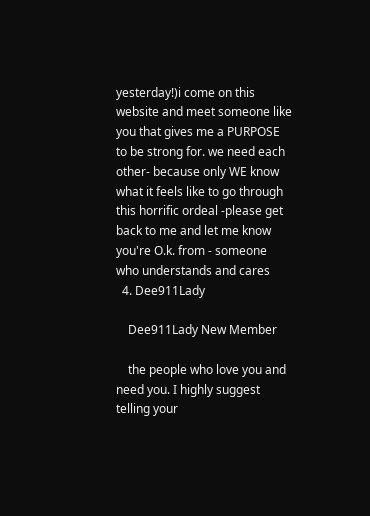yesterday!)i come on this website and meet someone like you that gives me a PURPOSE to be strong for. we need each other- because only WE know what it feels like to go through this horrific ordeal -please get back to me and let me know you're O.k. from - someone who understands and cares
  4. Dee911Lady

    Dee911Lady New Member

    the people who love you and need you. I highly suggest telling your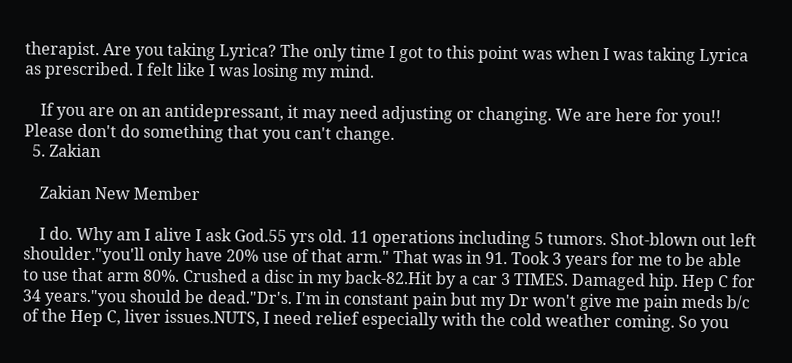therapist. Are you taking Lyrica? The only time I got to this point was when I was taking Lyrica as prescribed. I felt like I was losing my mind.

    If you are on an antidepressant, it may need adjusting or changing. We are here for you!! Please don't do something that you can't change.
  5. Zakian

    Zakian New Member

    I do. Why am I alive I ask God.55 yrs old. 11 operations including 5 tumors. Shot-blown out left shoulder."you'll only have 20% use of that arm." That was in 91. Took 3 years for me to be able to use that arm 80%. Crushed a disc in my back-82.Hit by a car 3 TIMES. Damaged hip. Hep C for 34 years."you should be dead."Dr's. I'm in constant pain but my Dr won't give me pain meds b/c of the Hep C, liver issues.NUTS, I need relief especially with the cold weather coming. So you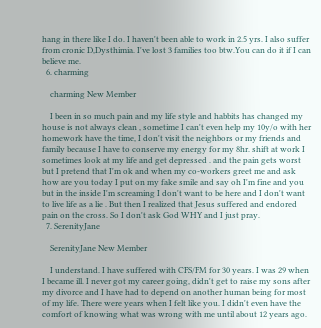hang in there like I do. I haven't been able to work in 2.5 yrs. I also suffer from cronic D,Dysthimia. I've lost 3 families too btw.You can do it if I can believe me.
  6. charming

    charming New Member

    I been in so much pain and my life style and habbits has changed my house is not always clean , sometime I can't even help my 10y/o with her homework have the time, I don't visit the neighbors or my friends and family because I have to conserve my energy for my 8hr. shift at work I sometimes look at my life and get depressed . and the pain gets worst but I pretend that I'm ok and when my co-workers greet me and ask how are you today I put on my fake smile and say oh I'm fine and you but in the inside I'm screaming I don't want to be here and I don't want to live life as a lie . But then I realized that Jesus suffered and endored pain on the cross. So I don't ask God WHY and I just pray.
  7. SerenityJane

    SerenityJane New Member

    I understand. I have suffered with CFS/FM for 30 years. I was 29 when I became ill. I never got my career going, didn't get to raise my sons after my divorce and I have had to depend on another human being for most of my life. There were years when I felt like you. I didn't even have the comfort of knowing what was wrong with me until about 12 years ago.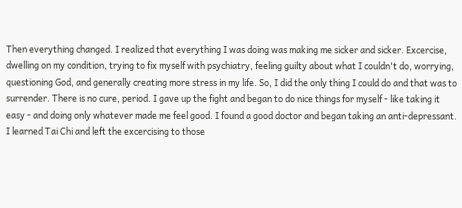Then everything changed. I realized that everything I was doing was making me sicker and sicker. Excercise, dwelling on my condition, trying to fix myself with psychiatry, feeling guilty about what I couldn't do, worrying, questioning God, and generally creating more stress in my life. So, I did the only thing I could do and that was to surrender. There is no cure, period. I gave up the fight and began to do nice things for myself - like taking it easy - and doing only whatever made me feel good. I found a good doctor and began taking an anti-depressant. I learned Tai Chi and left the excercising to those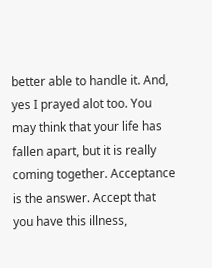better able to handle it. And, yes I prayed alot too. You may think that your life has fallen apart, but it is really coming together. Acceptance is the answer. Accept that you have this illness,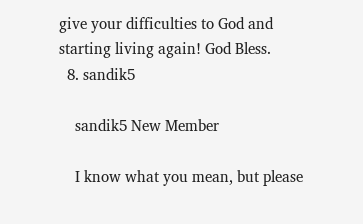give your difficulties to God and starting living again! God Bless.
  8. sandik5

    sandik5 New Member

    I know what you mean, but please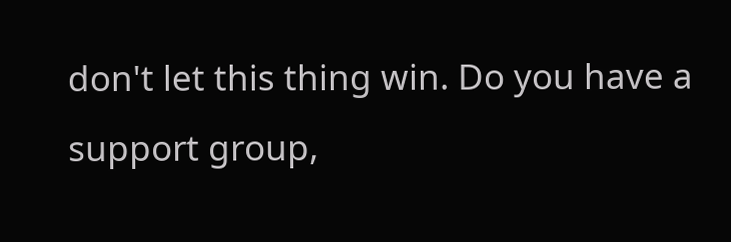don't let this thing win. Do you have a support group,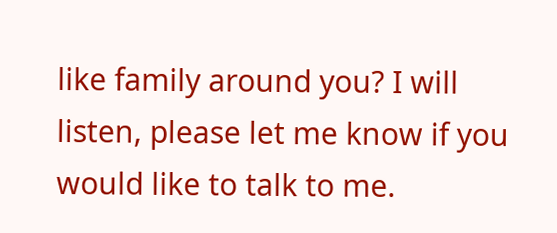like family around you? I will listen, please let me know if you would like to talk to me.